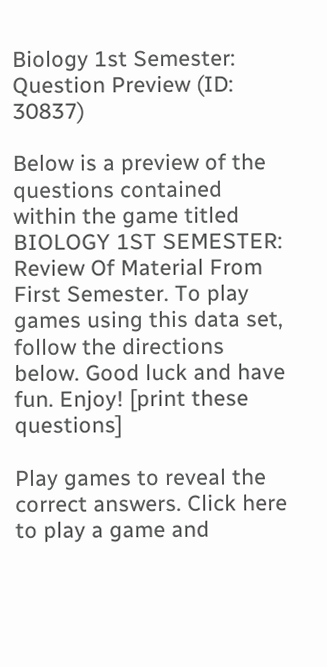Biology 1st Semester: Question Preview (ID: 30837)

Below is a preview of the questions contained within the game titled BIOLOGY 1ST SEMESTER: Review Of Material From First Semester. To play games using this data set, follow the directions below. Good luck and have fun. Enjoy! [print these questions]

Play games to reveal the correct answers. Click here to play a game and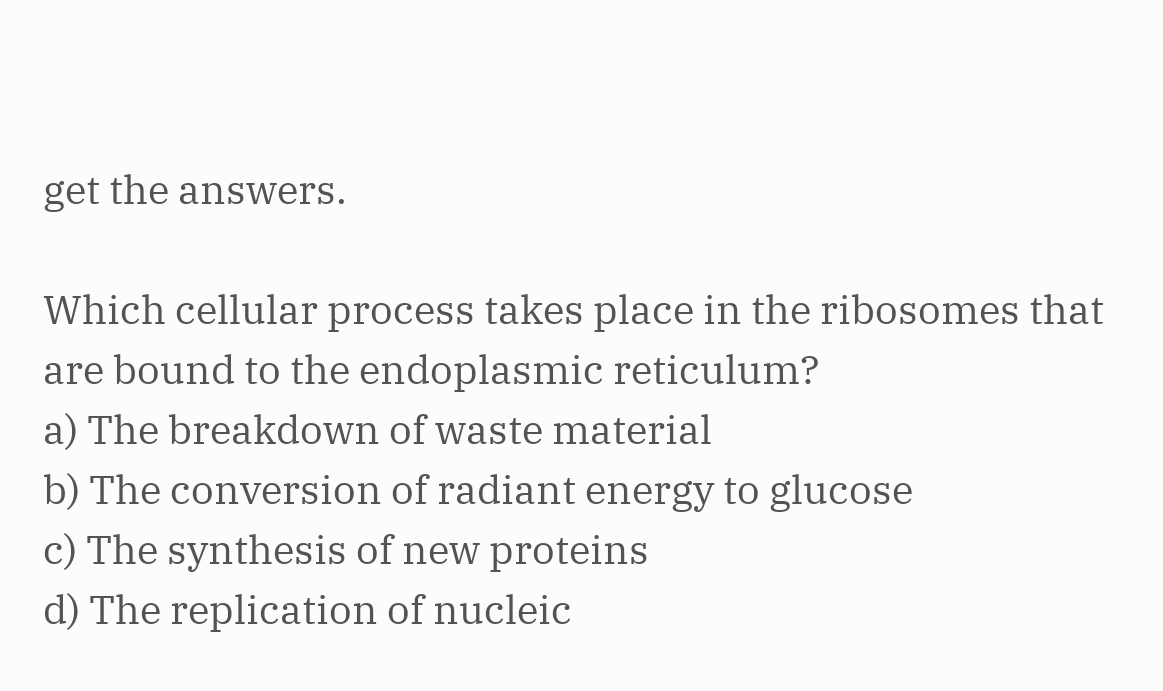get the answers.

Which cellular process takes place in the ribosomes that are bound to the endoplasmic reticulum?
a) The breakdown of waste material
b) The conversion of radiant energy to glucose
c) The synthesis of new proteins
d) The replication of nucleic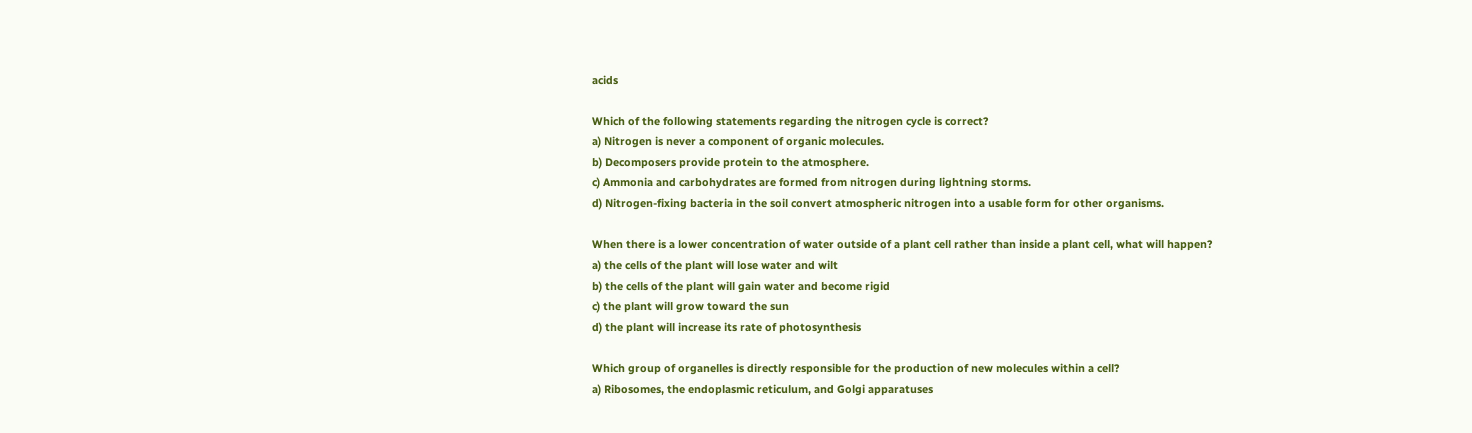acids

Which of the following statements regarding the nitrogen cycle is correct?
a) Nitrogen is never a component of organic molecules.
b) Decomposers provide protein to the atmosphere.
c) Ammonia and carbohydrates are formed from nitrogen during lightning storms.
d) Nitrogen-fixing bacteria in the soil convert atmospheric nitrogen into a usable form for other organisms.

When there is a lower concentration of water outside of a plant cell rather than inside a plant cell, what will happen?
a) the cells of the plant will lose water and wilt
b) the cells of the plant will gain water and become rigid
c) the plant will grow toward the sun
d) the plant will increase its rate of photosynthesis

Which group of organelles is directly responsible for the production of new molecules within a cell?
a) Ribosomes, the endoplasmic reticulum, and Golgi apparatuses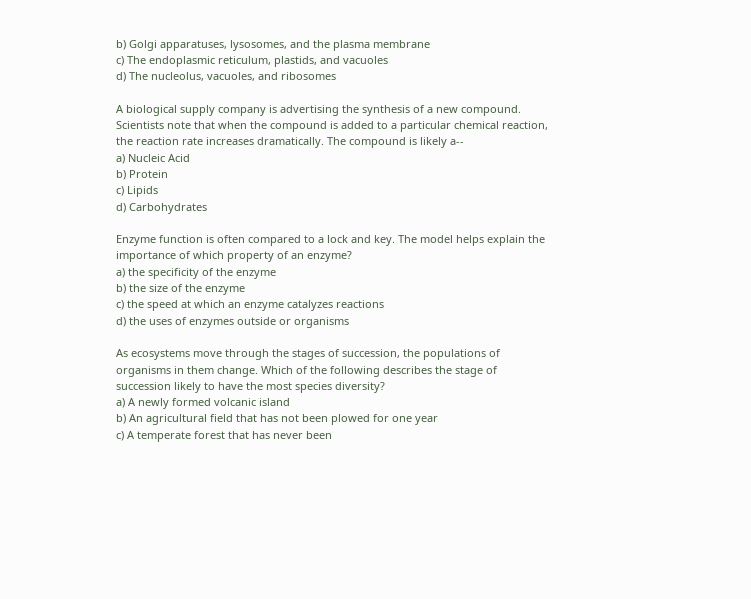b) Golgi apparatuses, lysosomes, and the plasma membrane
c) The endoplasmic reticulum, plastids, and vacuoles
d) The nucleolus, vacuoles, and ribosomes

A biological supply company is advertising the synthesis of a new compound. Scientists note that when the compound is added to a particular chemical reaction, the reaction rate increases dramatically. The compound is likely a--
a) Nucleic Acid
b) Protein
c) Lipids
d) Carbohydrates

Enzyme function is often compared to a lock and key. The model helps explain the importance of which property of an enzyme?
a) the specificity of the enzyme
b) the size of the enzyme
c) the speed at which an enzyme catalyzes reactions
d) the uses of enzymes outside or organisms

As ecosystems move through the stages of succession, the populations of organisms in them change. Which of the following describes the stage of succession likely to have the most species diversity?
a) A newly formed volcanic island
b) An agricultural field that has not been plowed for one year
c) A temperate forest that has never been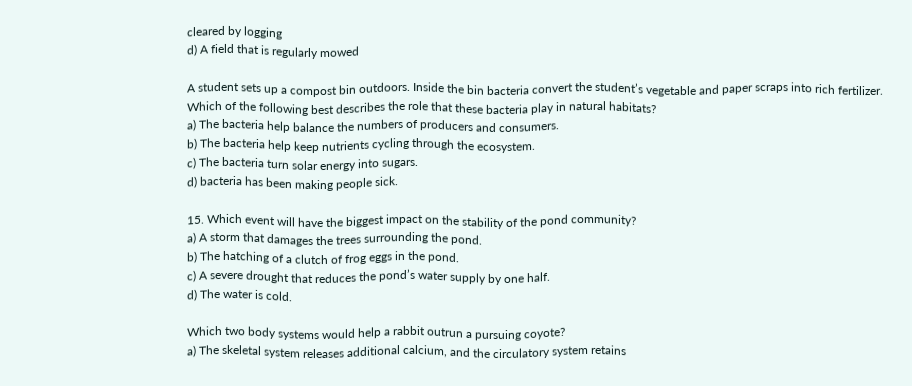cleared by logging
d) A field that is regularly mowed

A student sets up a compost bin outdoors. Inside the bin bacteria convert the student’s vegetable and paper scraps into rich fertilizer. Which of the following best describes the role that these bacteria play in natural habitats?
a) The bacteria help balance the numbers of producers and consumers.
b) The bacteria help keep nutrients cycling through the ecosystem.
c) The bacteria turn solar energy into sugars.
d) bacteria has been making people sick.

15. Which event will have the biggest impact on the stability of the pond community?
a) A storm that damages the trees surrounding the pond.
b) The hatching of a clutch of frog eggs in the pond.
c) A severe drought that reduces the pond’s water supply by one half.
d) The water is cold.

Which two body systems would help a rabbit outrun a pursuing coyote?
a) The skeletal system releases additional calcium, and the circulatory system retains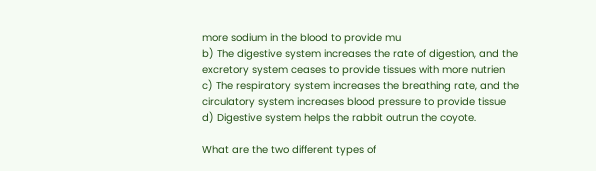more sodium in the blood to provide mu
b) The digestive system increases the rate of digestion, and the excretory system ceases to provide tissues with more nutrien
c) The respiratory system increases the breathing rate, and the circulatory system increases blood pressure to provide tissue
d) Digestive system helps the rabbit outrun the coyote.

What are the two different types of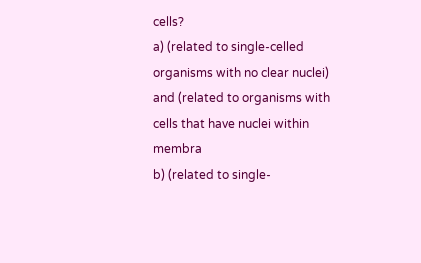cells?
a) (related to single-celled organisms with no clear nuclei) and (related to organisms with cells that have nuclei within membra
b) (related to single-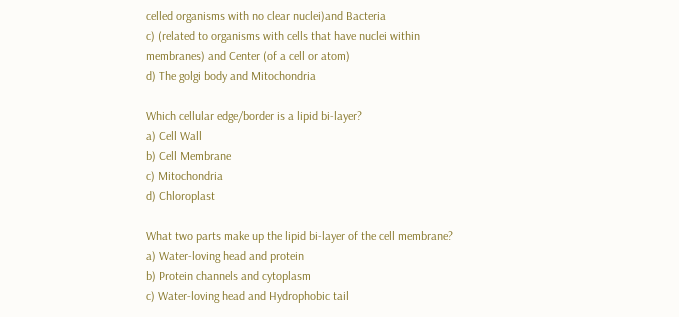celled organisms with no clear nuclei)and Bacteria
c) (related to organisms with cells that have nuclei within membranes) and Center (of a cell or atom)
d) The golgi body and Mitochondria

Which cellular edge/border is a lipid bi-layer?
a) Cell Wall
b) Cell Membrane
c) Mitochondria
d) Chloroplast

What two parts make up the lipid bi-layer of the cell membrane?
a) Water-loving head and protein
b) Protein channels and cytoplasm
c) Water-loving head and Hydrophobic tail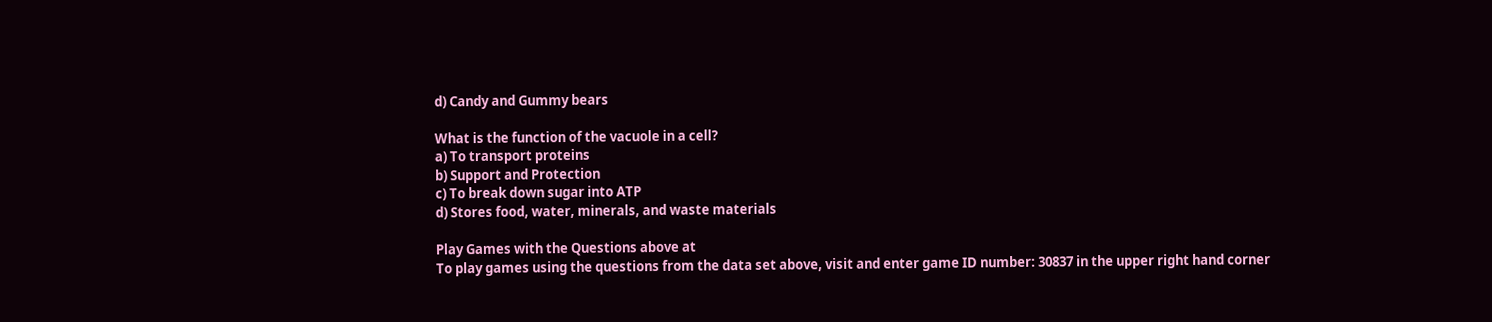d) Candy and Gummy bears

What is the function of the vacuole in a cell?
a) To transport proteins
b) Support and Protection
c) To break down sugar into ATP
d) Stores food, water, minerals, and waste materials

Play Games with the Questions above at
To play games using the questions from the data set above, visit and enter game ID number: 30837 in the upper right hand corner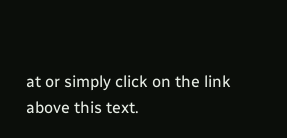at or simply click on the link above this text.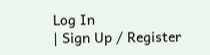Log In
| Sign Up / Register